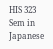HIS 323 Sem in Japanese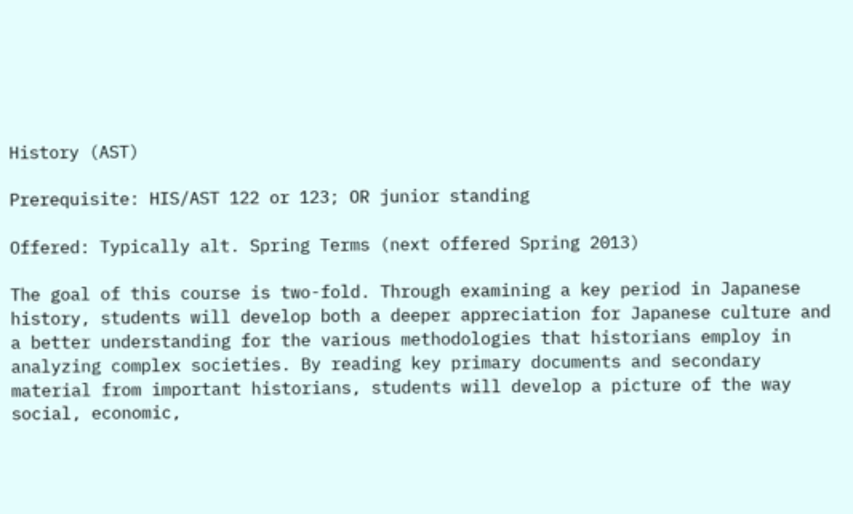History (AST)

Prerequisite: HIS/AST 122 or 123; OR junior standing

Offered: Typically alt. Spring Terms (next offered Spring 2013)

The goal of this course is two-fold. Through examining a key period in Japanese history, students will develop both a deeper appreciation for Japanese culture and a better understanding for the various methodologies that historians employ in analyzing complex societies. By reading key primary documents and secondary material from important historians, students will develop a picture of the way social, economic,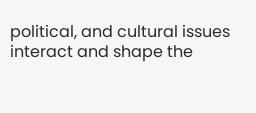political, and cultural issues interact and shape the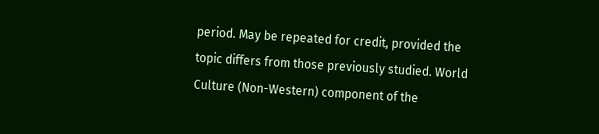period. May be repeated for credit, provided the topic differs from those previously studied. World Culture (Non-Western) component of the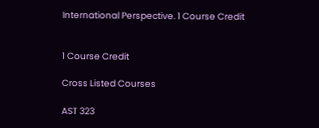International Perspective. 1 Course Credit


1 Course Credit

Cross Listed Courses

AST 323